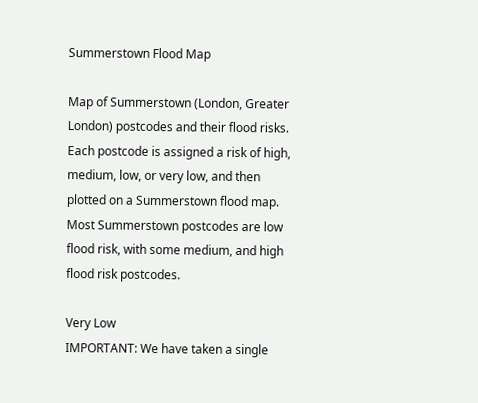Summerstown Flood Map

Map of Summerstown (London, Greater London) postcodes and their flood risks. Each postcode is assigned a risk of high, medium, low, or very low, and then plotted on a Summerstown flood map. Most Summerstown postcodes are low flood risk, with some medium, and high flood risk postcodes.

Very Low
IMPORTANT: We have taken a single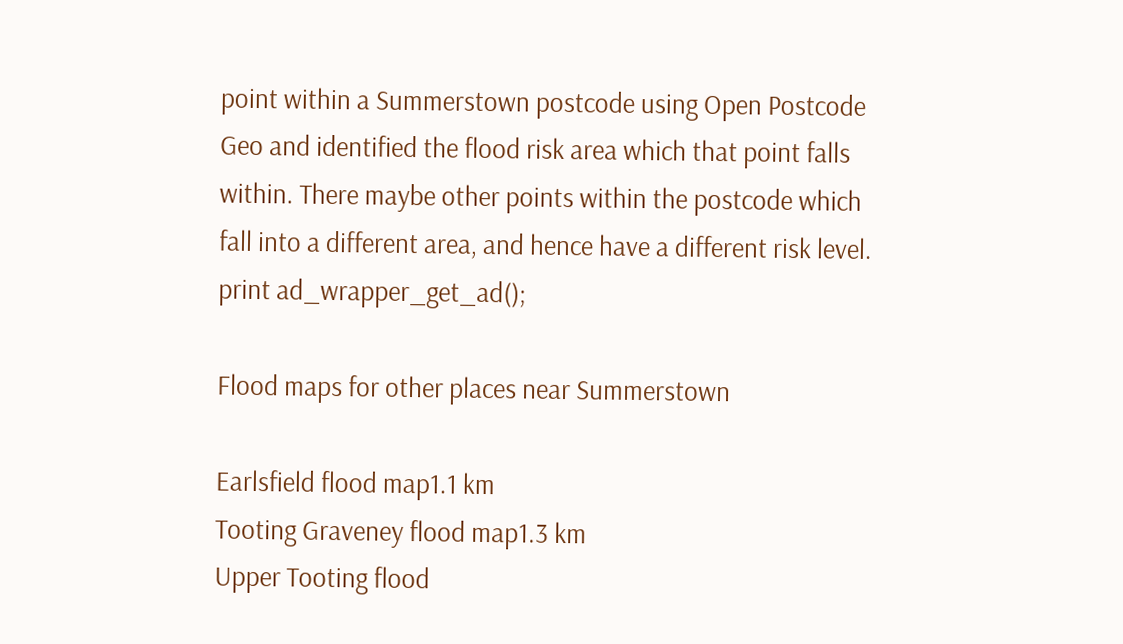point within a Summerstown postcode using Open Postcode Geo and identified the flood risk area which that point falls within. There maybe other points within the postcode which fall into a different area, and hence have a different risk level.
print ad_wrapper_get_ad();

Flood maps for other places near Summerstown

Earlsfield flood map1.1 km
Tooting Graveney flood map1.3 km
Upper Tooting flood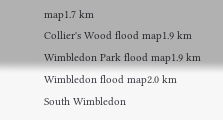map1.7 km
Collier's Wood flood map1.9 km
Wimbledon Park flood map1.9 km
Wimbledon flood map2.0 km
South Wimbledon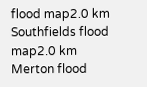flood map2.0 km
Southfields flood map2.0 km
Merton flood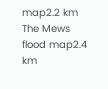map2.2 km
The Mews flood map2.4 km